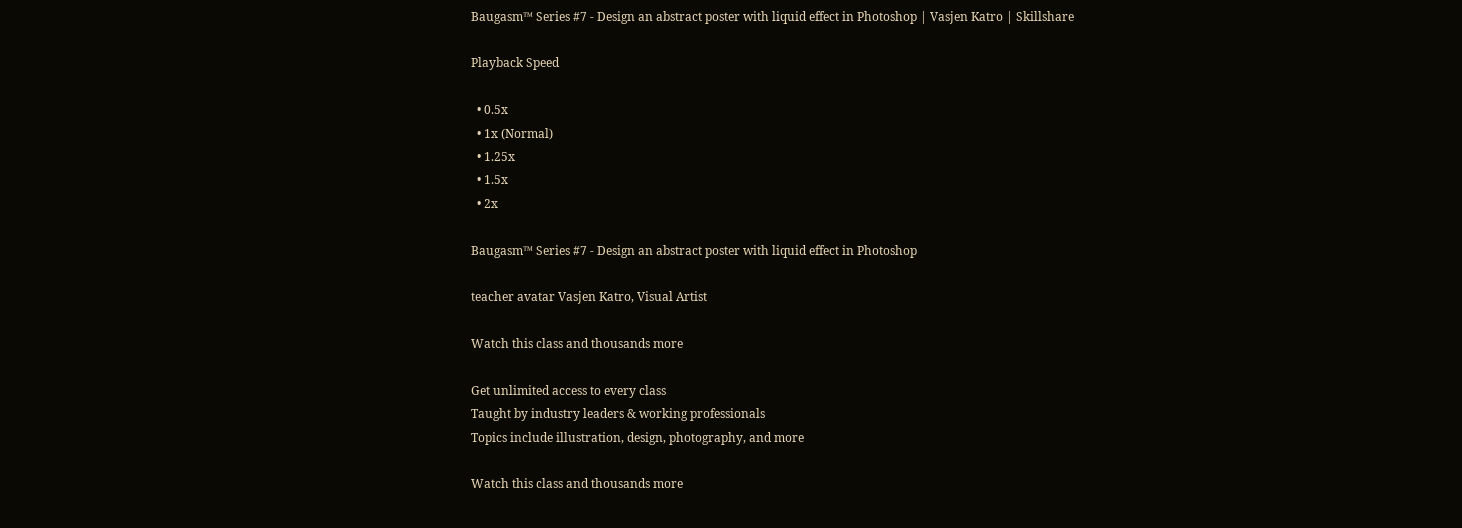Baugasm™ Series #7 - Design an abstract poster with liquid effect in Photoshop | Vasjen Katro | Skillshare

Playback Speed

  • 0.5x
  • 1x (Normal)
  • 1.25x
  • 1.5x
  • 2x

Baugasm™ Series #7 - Design an abstract poster with liquid effect in Photoshop

teacher avatar Vasjen Katro, Visual Artist

Watch this class and thousands more

Get unlimited access to every class
Taught by industry leaders & working professionals
Topics include illustration, design, photography, and more

Watch this class and thousands more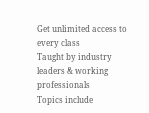Get unlimited access to every class
Taught by industry leaders & working professionals
Topics include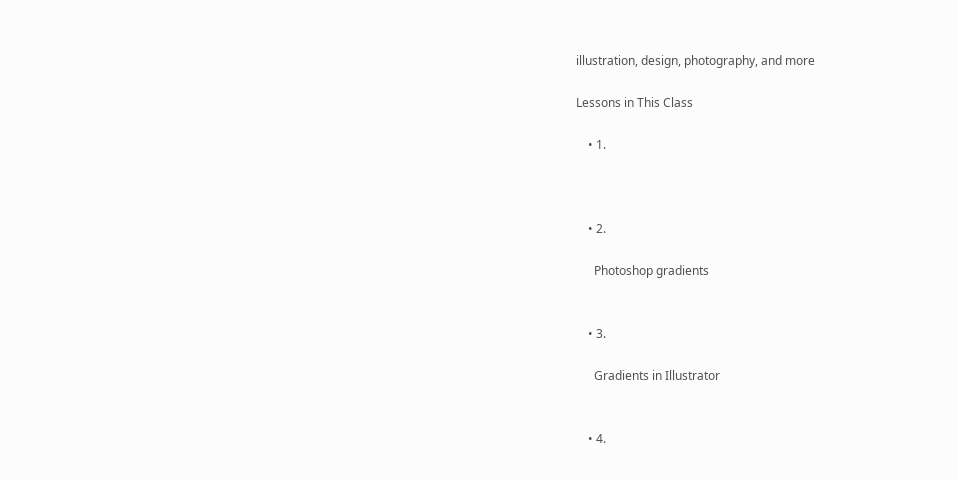illustration, design, photography, and more

Lessons in This Class

    • 1.



    • 2.

      Photoshop gradients


    • 3.

      Gradients in Illustrator


    • 4.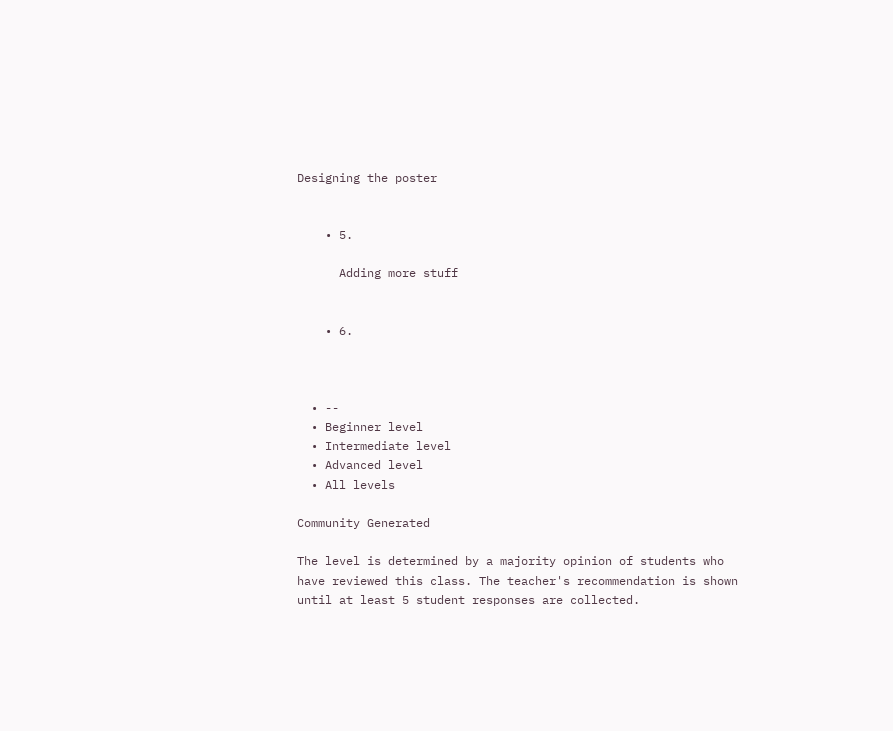Designing the poster


    • 5.

      Adding more stuff


    • 6.



  • --
  • Beginner level
  • Intermediate level
  • Advanced level
  • All levels

Community Generated

The level is determined by a majority opinion of students who have reviewed this class. The teacher's recommendation is shown until at least 5 student responses are collected.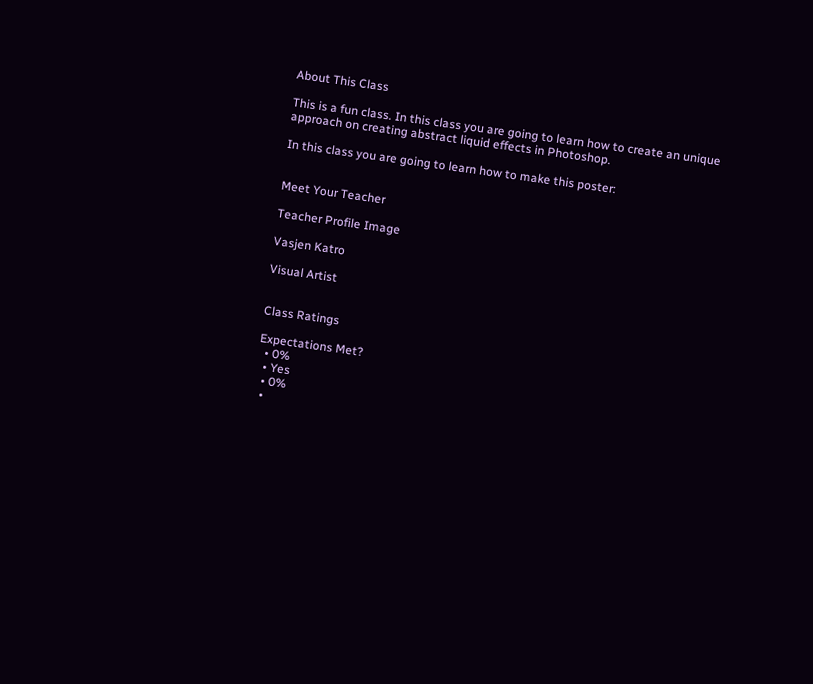About This Class

This is a fun class. In this class you are going to learn how to create an unique approach on creating abstract liquid effects in Photoshop.

In this class you are going to learn how to make this poster:


Meet Your Teacher

Teacher Profile Image

Vasjen Katro

Visual Artist


Class Ratings

Expectations Met?
  • 0%
  • Yes
  • 0%
  •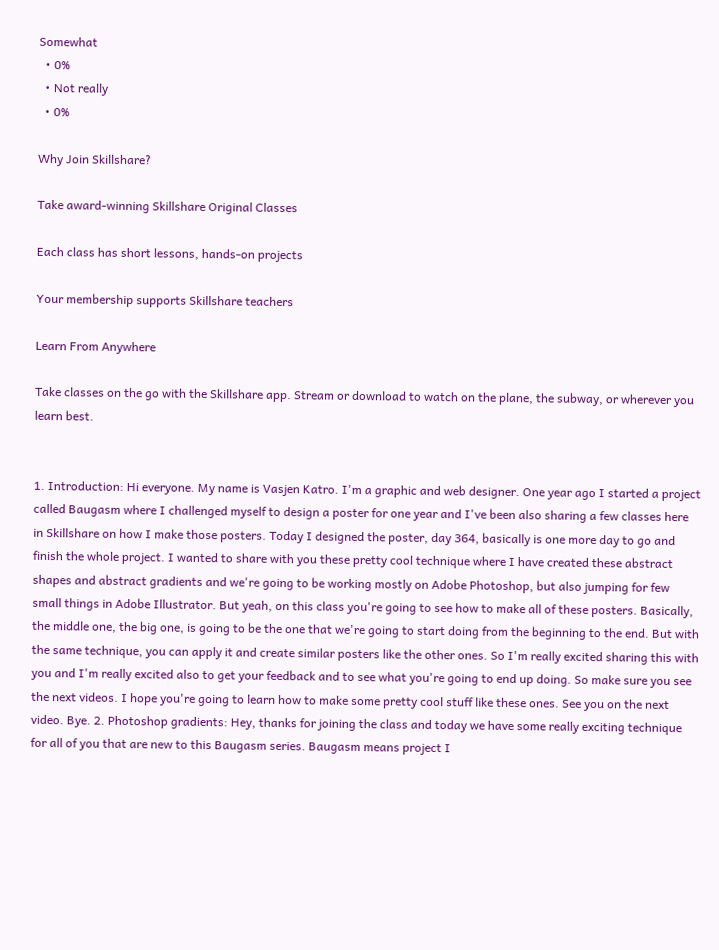Somewhat
  • 0%
  • Not really
  • 0%

Why Join Skillshare?

Take award-winning Skillshare Original Classes

Each class has short lessons, hands-on projects

Your membership supports Skillshare teachers

Learn From Anywhere

Take classes on the go with the Skillshare app. Stream or download to watch on the plane, the subway, or wherever you learn best.


1. Introduction: Hi everyone. My name is Vasjen Katro. I'm a graphic and web designer. One year ago I started a project called Baugasm where I challenged myself to design a poster for one year and I've been also sharing a few classes here in Skillshare on how I make those posters. Today I designed the poster, day 364, basically is one more day to go and finish the whole project. I wanted to share with you these pretty cool technique where I have created these abstract shapes and abstract gradients and we're going to be working mostly on Adobe Photoshop, but also jumping for few small things in Adobe Illustrator. But yeah, on this class you're going to see how to make all of these posters. Basically, the middle one, the big one, is going to be the one that we're going to start doing from the beginning to the end. But with the same technique, you can apply it and create similar posters like the other ones. So I'm really excited sharing this with you and I'm really excited also to get your feedback and to see what you're going to end up doing. So make sure you see the next videos. I hope you're going to learn how to make some pretty cool stuff like these ones. See you on the next video. Bye. 2. Photoshop gradients: Hey, thanks for joining the class and today we have some really exciting technique for all of you that are new to this Baugasm series. Baugasm means project I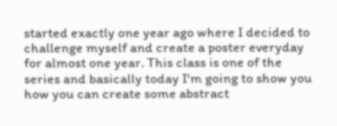started exactly one year ago where I decided to challenge myself and create a poster everyday for almost one year. This class is one of the series and basically today I'm going to show you how you can create some abstract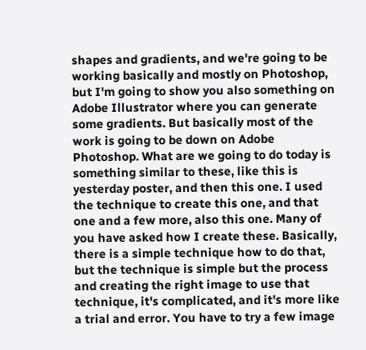shapes and gradients, and we're going to be working basically and mostly on Photoshop, but I'm going to show you also something on Adobe Illustrator where you can generate some gradients. But basically most of the work is going to be down on Adobe Photoshop. What are we going to do today is something similar to these, like this is yesterday poster, and then this one. I used the technique to create this one, and that one and a few more, also this one. Many of you have asked how I create these. Basically, there is a simple technique how to do that, but the technique is simple but the process and creating the right image to use that technique, it's complicated, and it's more like a trial and error. You have to try a few image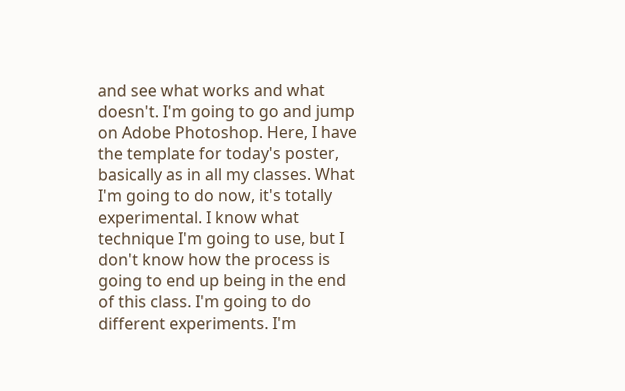and see what works and what doesn't. I'm going to go and jump on Adobe Photoshop. Here, I have the template for today's poster, basically as in all my classes. What I'm going to do now, it's totally experimental. I know what technique I'm going to use, but I don't know how the process is going to end up being in the end of this class. I'm going to do different experiments. I'm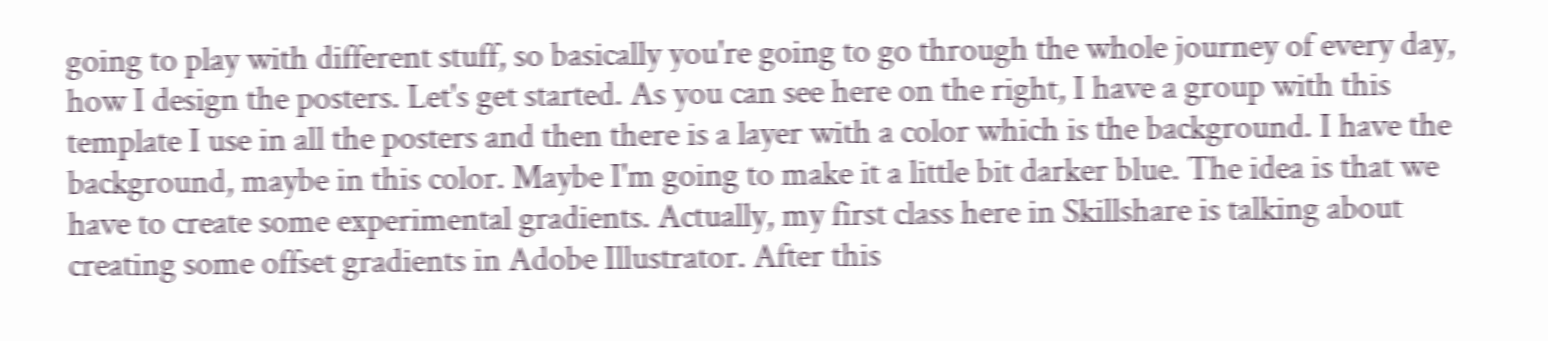going to play with different stuff, so basically you're going to go through the whole journey of every day, how I design the posters. Let's get started. As you can see here on the right, I have a group with this template I use in all the posters and then there is a layer with a color which is the background. I have the background, maybe in this color. Maybe I'm going to make it a little bit darker blue. The idea is that we have to create some experimental gradients. Actually, my first class here in Skillshare is talking about creating some offset gradients in Adobe Illustrator. After this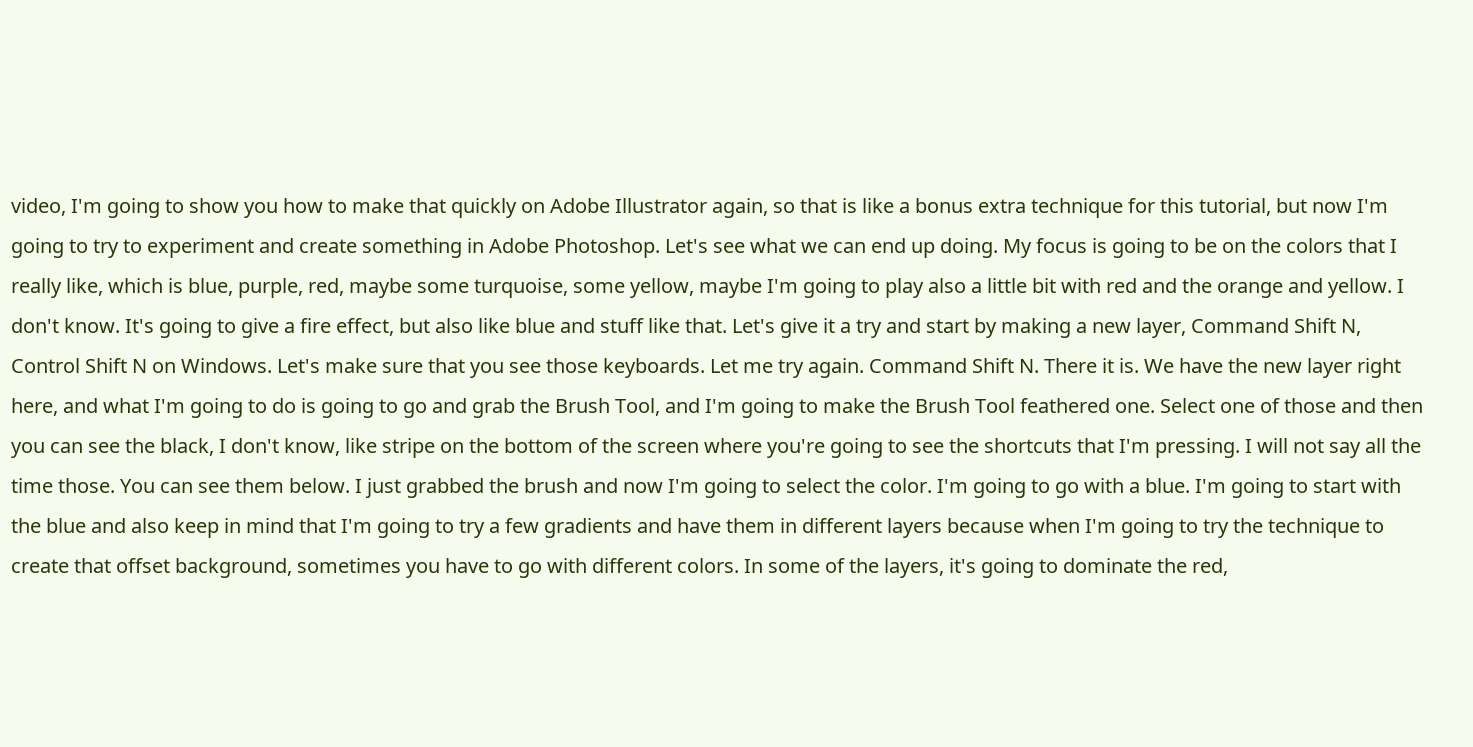video, I'm going to show you how to make that quickly on Adobe Illustrator again, so that is like a bonus extra technique for this tutorial, but now I'm going to try to experiment and create something in Adobe Photoshop. Let's see what we can end up doing. My focus is going to be on the colors that I really like, which is blue, purple, red, maybe some turquoise, some yellow, maybe I'm going to play also a little bit with red and the orange and yellow. I don't know. It's going to give a fire effect, but also like blue and stuff like that. Let's give it a try and start by making a new layer, Command Shift N, Control Shift N on Windows. Let's make sure that you see those keyboards. Let me try again. Command Shift N. There it is. We have the new layer right here, and what I'm going to do is going to go and grab the Brush Tool, and I'm going to make the Brush Tool feathered one. Select one of those and then you can see the black, I don't know, like stripe on the bottom of the screen where you're going to see the shortcuts that I'm pressing. I will not say all the time those. You can see them below. I just grabbed the brush and now I'm going to select the color. I'm going to go with a blue. I'm going to start with the blue and also keep in mind that I'm going to try a few gradients and have them in different layers because when I'm going to try the technique to create that offset background, sometimes you have to go with different colors. In some of the layers, it's going to dominate the red,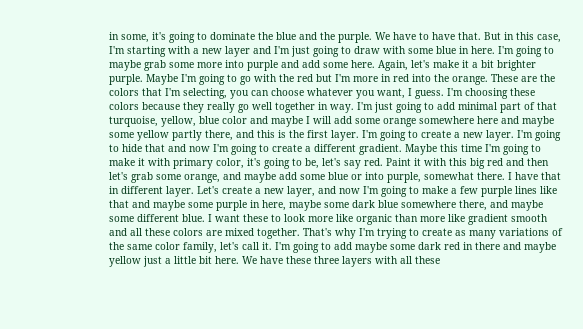in some, it's going to dominate the blue and the purple. We have to have that. But in this case, I'm starting with a new layer and I'm just going to draw with some blue in here. I'm going to maybe grab some more into purple and add some here. Again, let's make it a bit brighter purple. Maybe I'm going to go with the red but I'm more in red into the orange. These are the colors that I'm selecting, you can choose whatever you want, I guess. I'm choosing these colors because they really go well together in way. I'm just going to add minimal part of that turquoise, yellow, blue color and maybe I will add some orange somewhere here and maybe some yellow partly there, and this is the first layer. I'm going to create a new layer. I'm going to hide that and now I'm going to create a different gradient. Maybe this time I'm going to make it with primary color, it's going to be, let's say red. Paint it with this big red and then let's grab some orange, and maybe add some blue or into purple, somewhat there. I have that in different layer. Let's create a new layer, and now I'm going to make a few purple lines like that and maybe some purple in here, maybe some dark blue somewhere there, and maybe some different blue. I want these to look more like organic than more like gradient smooth and all these colors are mixed together. That's why I'm trying to create as many variations of the same color family, let's call it. I'm going to add maybe some dark red in there and maybe yellow just a little bit here. We have these three layers with all these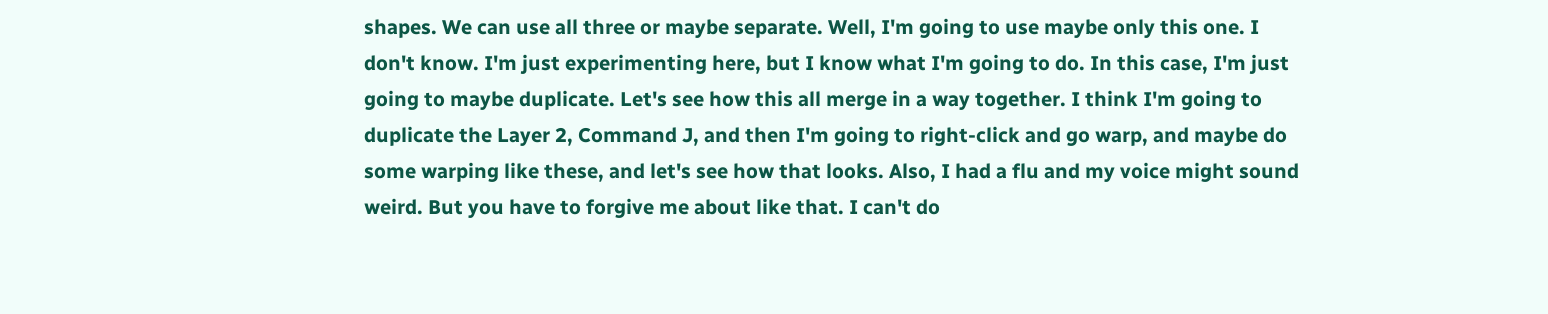shapes. We can use all three or maybe separate. Well, I'm going to use maybe only this one. I don't know. I'm just experimenting here, but I know what I'm going to do. In this case, I'm just going to maybe duplicate. Let's see how this all merge in a way together. I think I'm going to duplicate the Layer 2, Command J, and then I'm going to right-click and go warp, and maybe do some warping like these, and let's see how that looks. Also, I had a flu and my voice might sound weird. But you have to forgive me about like that. I can't do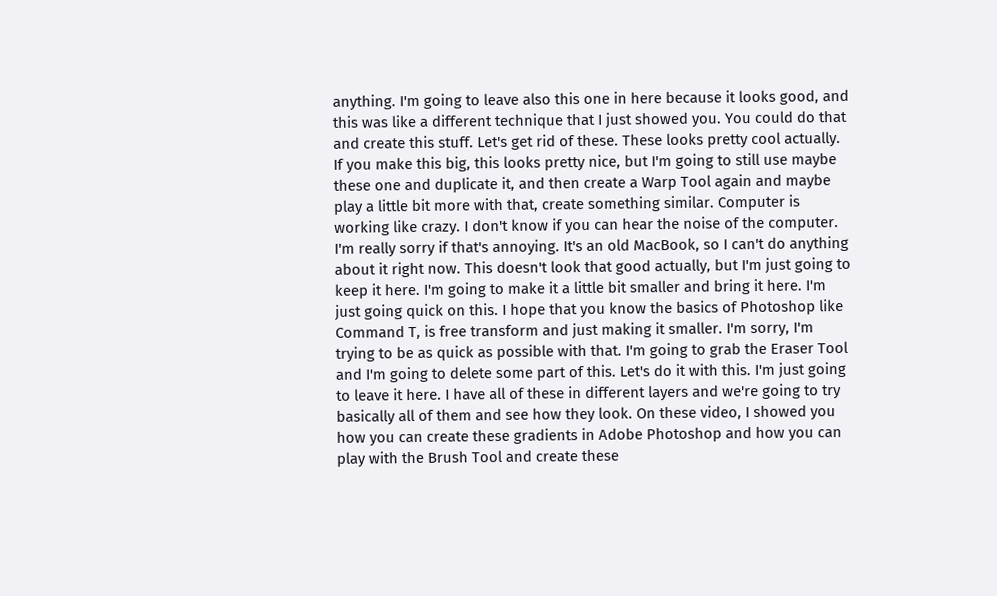anything. I'm going to leave also this one in here because it looks good, and this was like a different technique that I just showed you. You could do that and create this stuff. Let's get rid of these. These looks pretty cool actually. If you make this big, this looks pretty nice, but I'm going to still use maybe these one and duplicate it, and then create a Warp Tool again and maybe play a little bit more with that, create something similar. Computer is working like crazy. I don't know if you can hear the noise of the computer. I'm really sorry if that's annoying. It's an old MacBook, so I can't do anything about it right now. This doesn't look that good actually, but I'm just going to keep it here. I'm going to make it a little bit smaller and bring it here. I'm just going quick on this. I hope that you know the basics of Photoshop like Command T, is free transform and just making it smaller. I'm sorry, I'm trying to be as quick as possible with that. I'm going to grab the Eraser Tool and I'm going to delete some part of this. Let's do it with this. I'm just going to leave it here. I have all of these in different layers and we're going to try basically all of them and see how they look. On these video, I showed you how you can create these gradients in Adobe Photoshop and how you can play with the Brush Tool and create these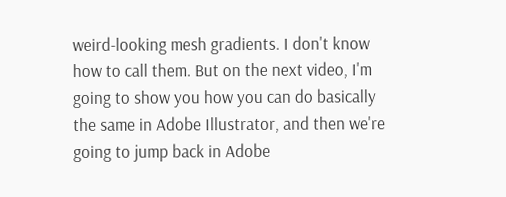weird-looking mesh gradients. I don't know how to call them. But on the next video, I'm going to show you how you can do basically the same in Adobe Illustrator, and then we're going to jump back in Adobe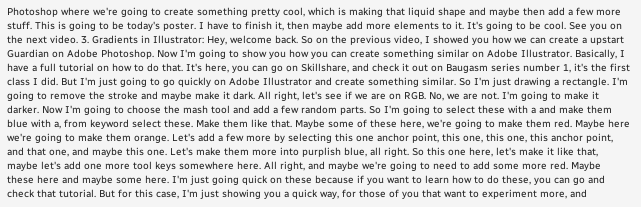Photoshop where we're going to create something pretty cool, which is making that liquid shape and maybe then add a few more stuff. This is going to be today's poster. I have to finish it, then maybe add more elements to it. It's going to be cool. See you on the next video. 3. Gradients in Illustrator: Hey, welcome back. So on the previous video, I showed you how we can create a upstart Guardian on Adobe Photoshop. Now I'm going to show you how you can create something similar on Adobe Illustrator. Basically, I have a full tutorial on how to do that. It's here, you can go on Skillshare, and check it out on Baugasm series number 1, it's the first class I did. But I'm just going to go quickly on Adobe Illustrator and create something similar. So I'm just drawing a rectangle. I'm going to remove the stroke and maybe make it dark. All right, let's see if we are on RGB. No, we are not. I'm going to make it darker. Now I'm going to choose the mash tool and add a few random parts. So I'm going to select these with a and make them blue with a, from keyword select these. Make them like that. Maybe some of these here, we're going to make them red. Maybe here we're going to make them orange. Let's add a few more by selecting this one anchor point, this one, this one, this anchor point, and that one, and maybe this one. Let's make them more into purplish blue, all right. So this one here, let's make it like that, maybe let's add one more tool keys somewhere here. All right, and maybe we're going to need to add some more red. Maybe these here and maybe some here. I'm just going quick on these because if you want to learn how to do these, you can go and check that tutorial. But for this case, I'm just showing you a quick way, for those of you that want to experiment more, and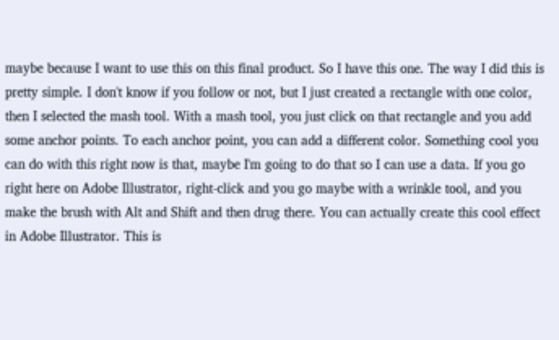maybe because I want to use this on this final product. So I have this one. The way I did this is pretty simple. I don't know if you follow or not, but I just created a rectangle with one color, then I selected the mash tool. With a mash tool, you just click on that rectangle and you add some anchor points. To each anchor point, you can add a different color. Something cool you can do with this right now is that, maybe I'm going to do that so I can use a data. If you go right here on Adobe Illustrator, right-click and you go maybe with a wrinkle tool, and you make the brush with Alt and Shift and then drug there. You can actually create this cool effect in Adobe Illustrator. This is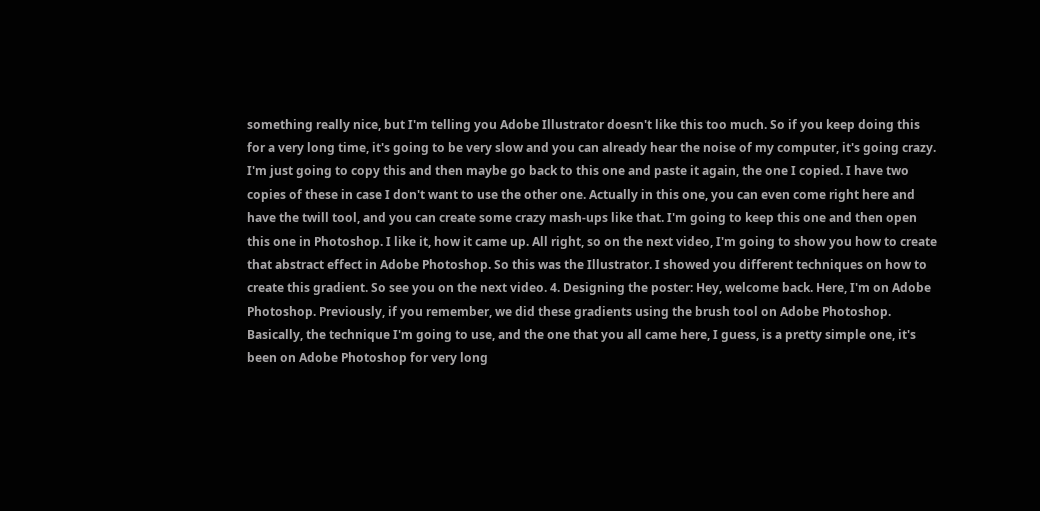something really nice, but I'm telling you Adobe Illustrator doesn't like this too much. So if you keep doing this for a very long time, it's going to be very slow and you can already hear the noise of my computer, it's going crazy. I'm just going to copy this and then maybe go back to this one and paste it again, the one I copied. I have two copies of these in case I don't want to use the other one. Actually in this one, you can even come right here and have the twill tool, and you can create some crazy mash-ups like that. I'm going to keep this one and then open this one in Photoshop. I like it, how it came up. All right, so on the next video, I'm going to show you how to create that abstract effect in Adobe Photoshop. So this was the Illustrator. I showed you different techniques on how to create this gradient. So see you on the next video. 4. Designing the poster: Hey, welcome back. Here, I'm on Adobe Photoshop. Previously, if you remember, we did these gradients using the brush tool on Adobe Photoshop. Basically, the technique I'm going to use, and the one that you all came here, I guess, is a pretty simple one, it's been on Adobe Photoshop for very long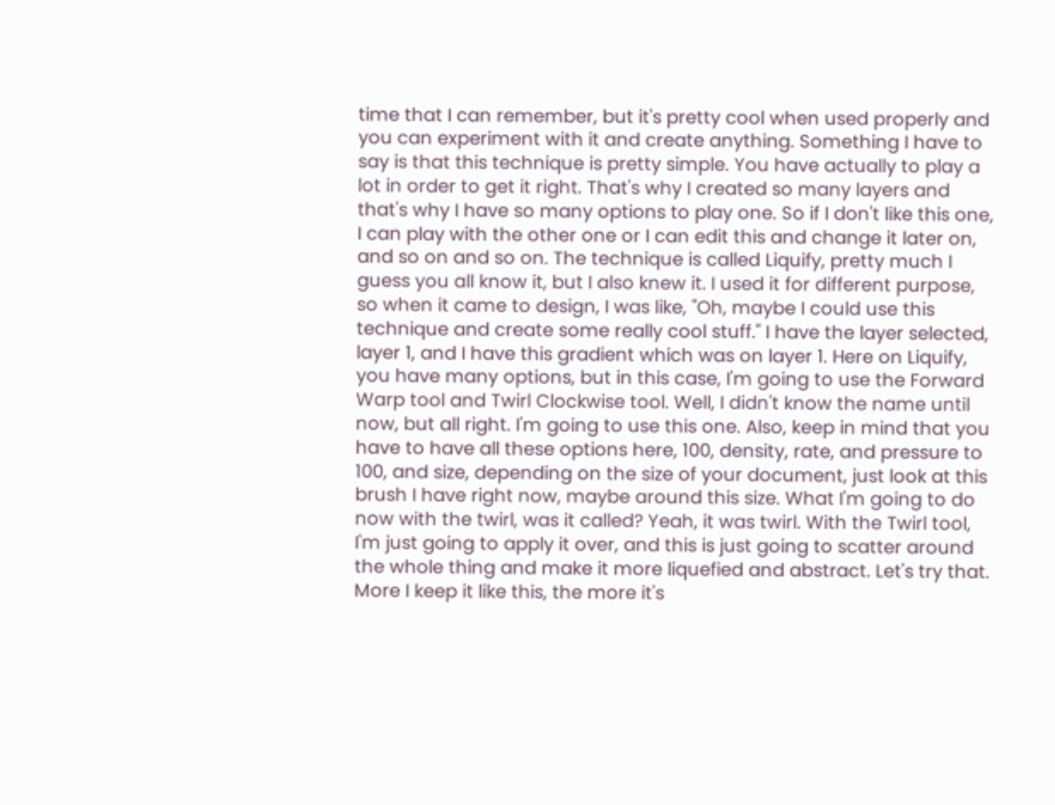time that I can remember, but it's pretty cool when used properly and you can experiment with it and create anything. Something I have to say is that this technique is pretty simple. You have actually to play a lot in order to get it right. That's why I created so many layers and that's why I have so many options to play one. So if I don't like this one, I can play with the other one or I can edit this and change it later on, and so on and so on. The technique is called Liquify, pretty much I guess you all know it, but I also knew it. I used it for different purpose, so when it came to design, I was like, "Oh, maybe I could use this technique and create some really cool stuff." I have the layer selected, layer 1, and I have this gradient which was on layer 1. Here on Liquify, you have many options, but in this case, I'm going to use the Forward Warp tool and Twirl Clockwise tool. Well, I didn't know the name until now, but all right. I'm going to use this one. Also, keep in mind that you have to have all these options here, 100, density, rate, and pressure to 100, and size, depending on the size of your document, just look at this brush I have right now, maybe around this size. What I'm going to do now with the twirl, was it called? Yeah, it was twirl. With the Twirl tool, I'm just going to apply it over, and this is just going to scatter around the whole thing and make it more liquefied and abstract. Let's try that. More I keep it like this, the more it's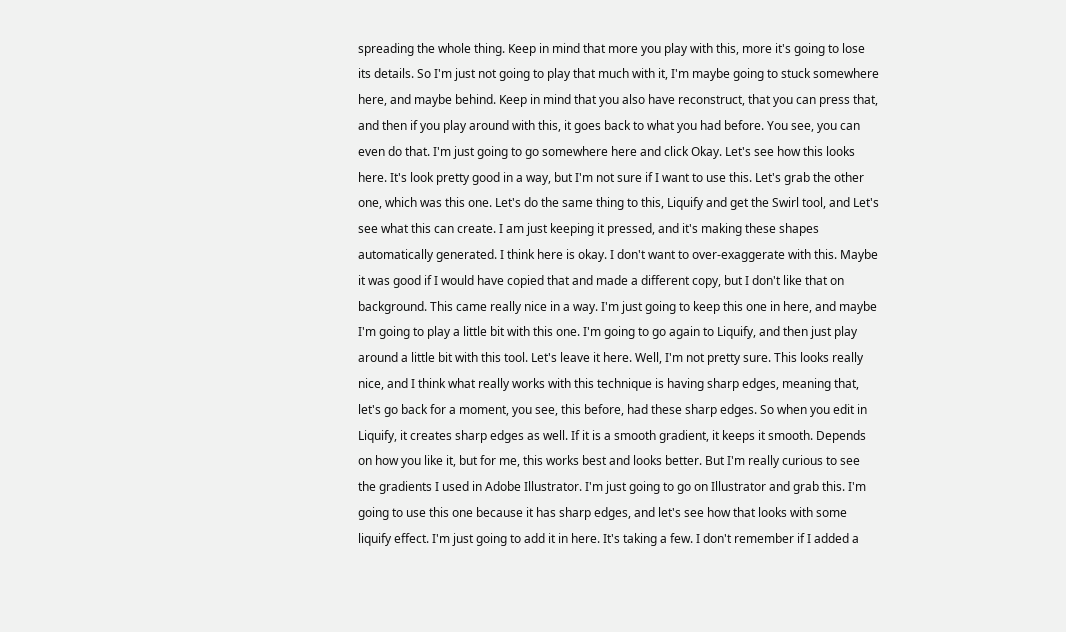spreading the whole thing. Keep in mind that more you play with this, more it's going to lose its details. So I'm just not going to play that much with it, I'm maybe going to stuck somewhere here, and maybe behind. Keep in mind that you also have reconstruct, that you can press that, and then if you play around with this, it goes back to what you had before. You see, you can even do that. I'm just going to go somewhere here and click Okay. Let's see how this looks here. It's look pretty good in a way, but I'm not sure if I want to use this. Let's grab the other one, which was this one. Let's do the same thing to this, Liquify and get the Swirl tool, and Let's see what this can create. I am just keeping it pressed, and it's making these shapes automatically generated. I think here is okay. I don't want to over-exaggerate with this. Maybe it was good if I would have copied that and made a different copy, but I don't like that on background. This came really nice in a way. I'm just going to keep this one in here, and maybe I'm going to play a little bit with this one. I'm going to go again to Liquify, and then just play around a little bit with this tool. Let's leave it here. Well, I'm not pretty sure. This looks really nice, and I think what really works with this technique is having sharp edges, meaning that, let's go back for a moment, you see, this before, had these sharp edges. So when you edit in Liquify, it creates sharp edges as well. If it is a smooth gradient, it keeps it smooth. Depends on how you like it, but for me, this works best and looks better. But I'm really curious to see the gradients I used in Adobe Illustrator. I'm just going to go on Illustrator and grab this. I'm going to use this one because it has sharp edges, and let's see how that looks with some liquify effect. I'm just going to add it in here. It's taking a few. I don't remember if I added a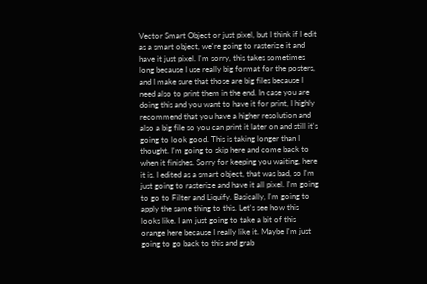Vector Smart Object or just pixel, but I think if I edit as a smart object, we're going to rasterize it and have it just pixel. I'm sorry, this takes sometimes long because I use really big format for the posters, and I make sure that those are big files because I need also to print them in the end. In case you are doing this and you want to have it for print, I highly recommend that you have a higher resolution and also a big file so you can print it later on and still it's going to look good. This is taking longer than I thought. I'm going to skip here and come back to when it finishes. Sorry for keeping you waiting, here it is. I edited as a smart object, that was bad, so I'm just going to rasterize and have it all pixel. I'm going to go to Filter and Liquify. Basically, I'm going to apply the same thing to this. Let's see how this looks like. I am just going to take a bit of this orange here because I really like it. Maybe I'm just going to go back to this and grab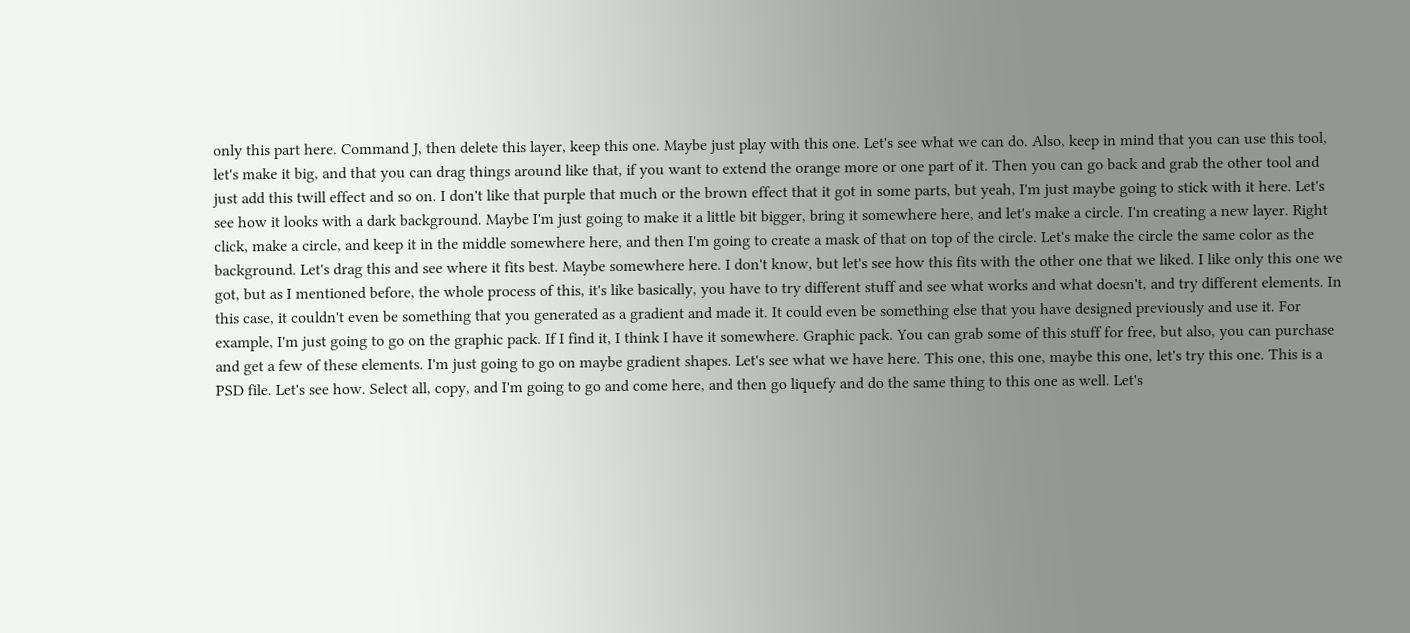only this part here. Command J, then delete this layer, keep this one. Maybe just play with this one. Let's see what we can do. Also, keep in mind that you can use this tool, let's make it big, and that you can drag things around like that, if you want to extend the orange more or one part of it. Then you can go back and grab the other tool and just add this twill effect and so on. I don't like that purple that much or the brown effect that it got in some parts, but yeah, I'm just maybe going to stick with it here. Let's see how it looks with a dark background. Maybe I'm just going to make it a little bit bigger, bring it somewhere here, and let's make a circle. I'm creating a new layer. Right click, make a circle, and keep it in the middle somewhere here, and then I'm going to create a mask of that on top of the circle. Let's make the circle the same color as the background. Let's drag this and see where it fits best. Maybe somewhere here. I don't know, but let's see how this fits with the other one that we liked. I like only this one we got, but as I mentioned before, the whole process of this, it's like basically, you have to try different stuff and see what works and what doesn't, and try different elements. In this case, it couldn't even be something that you generated as a gradient and made it. It could even be something else that you have designed previously and use it. For example, I'm just going to go on the graphic pack. If I find it, I think I have it somewhere. Graphic pack. You can grab some of this stuff for free, but also, you can purchase and get a few of these elements. I'm just going to go on maybe gradient shapes. Let's see what we have here. This one, this one, maybe this one, let's try this one. This is a PSD file. Let's see how. Select all, copy, and I'm going to go and come here, and then go liquefy and do the same thing to this one as well. Let's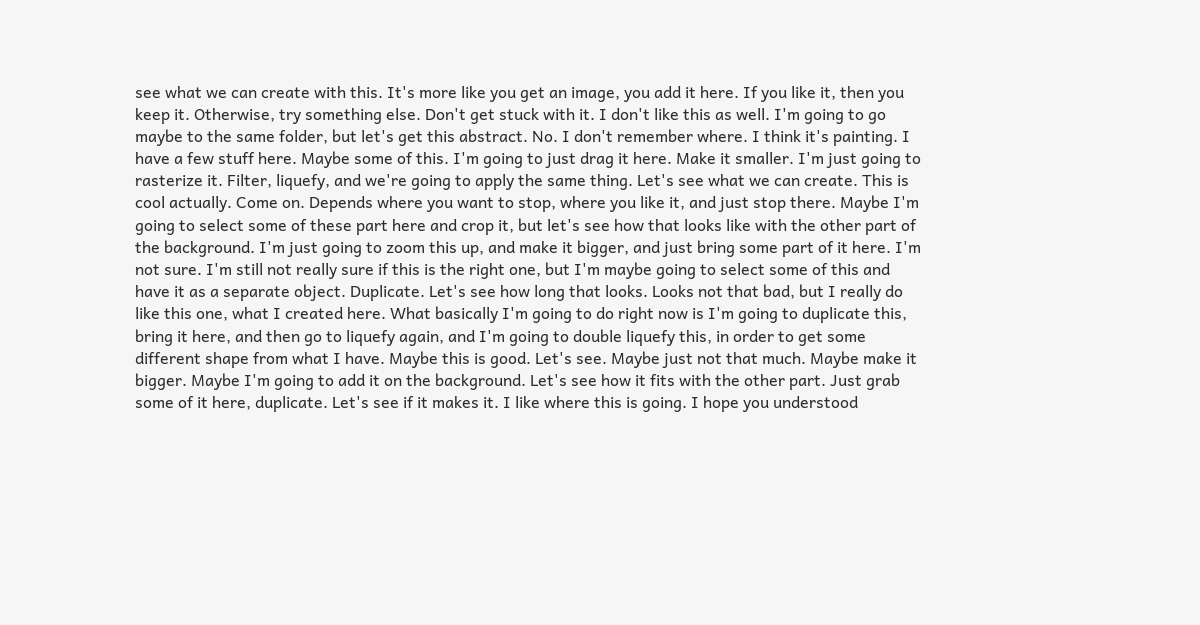see what we can create with this. It's more like you get an image, you add it here. If you like it, then you keep it. Otherwise, try something else. Don't get stuck with it. I don't like this as well. I'm going to go maybe to the same folder, but let's get this abstract. No. I don't remember where. I think it's painting. I have a few stuff here. Maybe some of this. I'm going to just drag it here. Make it smaller. I'm just going to rasterize it. Filter, liquefy, and we're going to apply the same thing. Let's see what we can create. This is cool actually. Come on. Depends where you want to stop, where you like it, and just stop there. Maybe I'm going to select some of these part here and crop it, but let's see how that looks like with the other part of the background. I'm just going to zoom this up, and make it bigger, and just bring some part of it here. I'm not sure. I'm still not really sure if this is the right one, but I'm maybe going to select some of this and have it as a separate object. Duplicate. Let's see how long that looks. Looks not that bad, but I really do like this one, what I created here. What basically I'm going to do right now is I'm going to duplicate this, bring it here, and then go to liquefy again, and I'm going to double liquefy this, in order to get some different shape from what I have. Maybe this is good. Let's see. Maybe just not that much. Maybe make it bigger. Maybe I'm going to add it on the background. Let's see how it fits with the other part. Just grab some of it here, duplicate. Let's see if it makes it. I like where this is going. I hope you understood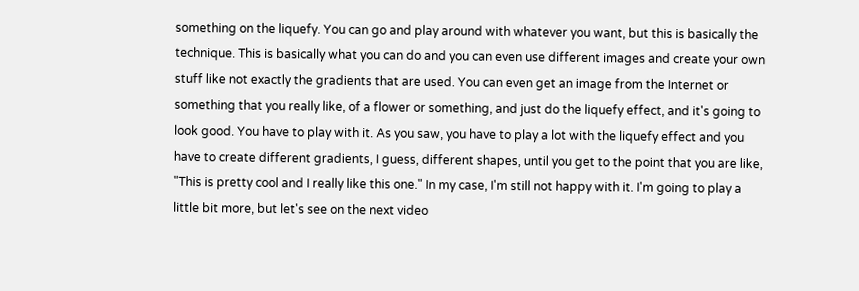something on the liquefy. You can go and play around with whatever you want, but this is basically the technique. This is basically what you can do and you can even use different images and create your own stuff like not exactly the gradients that are used. You can even get an image from the Internet or something that you really like, of a flower or something, and just do the liquefy effect, and it's going to look good. You have to play with it. As you saw, you have to play a lot with the liquefy effect and you have to create different gradients, I guess, different shapes, until you get to the point that you are like, "This is pretty cool and I really like this one." In my case, I'm still not happy with it. I'm going to play a little bit more, but let's see on the next video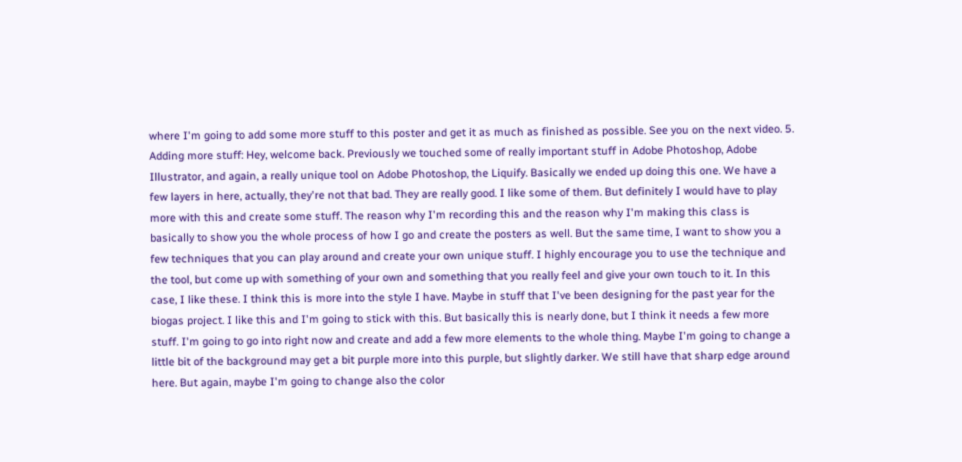where I'm going to add some more stuff to this poster and get it as much as finished as possible. See you on the next video. 5. Adding more stuff: Hey, welcome back. Previously we touched some of really important stuff in Adobe Photoshop, Adobe Illustrator, and again, a really unique tool on Adobe Photoshop, the Liquify. Basically we ended up doing this one. We have a few layers in here, actually, they're not that bad. They are really good. I like some of them. But definitely I would have to play more with this and create some stuff. The reason why I'm recording this and the reason why I'm making this class is basically to show you the whole process of how I go and create the posters as well. But the same time, I want to show you a few techniques that you can play around and create your own unique stuff. I highly encourage you to use the technique and the tool, but come up with something of your own and something that you really feel and give your own touch to it. In this case, I like these. I think this is more into the style I have. Maybe in stuff that I've been designing for the past year for the biogas project. I like this and I'm going to stick with this. But basically this is nearly done, but I think it needs a few more stuff. I'm going to go into right now and create and add a few more elements to the whole thing. Maybe I'm going to change a little bit of the background may get a bit purple more into this purple, but slightly darker. We still have that sharp edge around here. But again, maybe I'm going to change also the color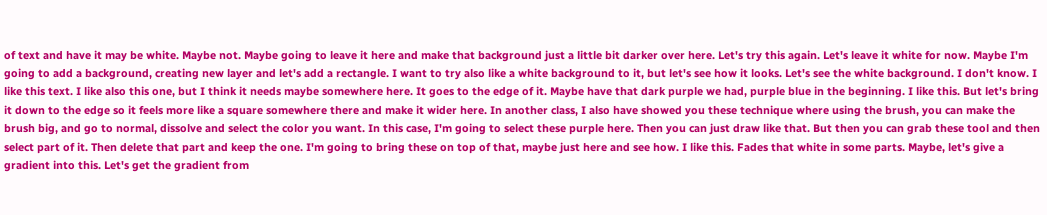of text and have it may be white. Maybe not. Maybe going to leave it here and make that background just a little bit darker over here. Let's try this again. Let's leave it white for now. Maybe I'm going to add a background, creating new layer and let's add a rectangle. I want to try also like a white background to it, but let's see how it looks. Let's see the white background. I don't know. I like this text. I like also this one, but I think it needs maybe somewhere here. It goes to the edge of it. Maybe have that dark purple we had, purple blue in the beginning. I like this. But let's bring it down to the edge so it feels more like a square somewhere there and make it wider here. In another class, I also have showed you these technique where using the brush, you can make the brush big, and go to normal, dissolve and select the color you want. In this case, I'm going to select these purple here. Then you can just draw like that. But then you can grab these tool and then select part of it. Then delete that part and keep the one. I'm going to bring these on top of that, maybe just here and see how. I like this. Fades that white in some parts. Maybe, let's give a gradient into this. Let's get the gradient from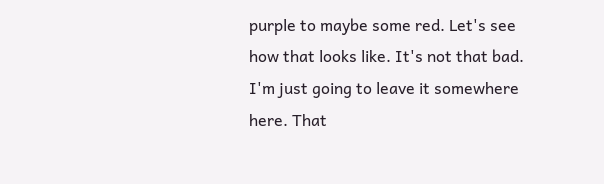purple to maybe some red. Let's see how that looks like. It's not that bad. I'm just going to leave it somewhere here. That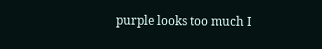purple looks too much I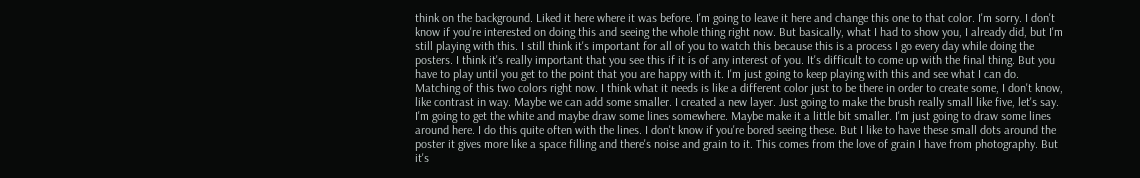think on the background. Liked it here where it was before. I'm going to leave it here and change this one to that color. I'm sorry. I don't know if you're interested on doing this and seeing the whole thing right now. But basically, what I had to show you, I already did, but I'm still playing with this. I still think it's important for all of you to watch this because this is a process I go every day while doing the posters. I think it's really important that you see this if it is of any interest of you. It's difficult to come up with the final thing. But you have to play until you get to the point that you are happy with it. I'm just going to keep playing with this and see what I can do. Matching of this two colors right now. I think what it needs is like a different color just to be there in order to create some, I don't know, like contrast in way. Maybe we can add some smaller. I created a new layer. Just going to make the brush really small like five, let's say. I'm going to get the white and maybe draw some lines somewhere. Maybe make it a little bit smaller. I'm just going to draw some lines around here. I do this quite often with the lines. I don't know if you're bored seeing these. But I like to have these small dots around the poster it gives more like a space filling and there's noise and grain to it. This comes from the love of grain I have from photography. But it's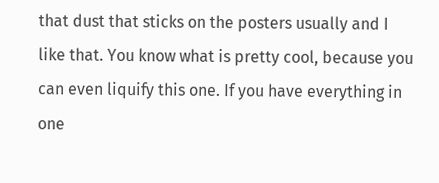that dust that sticks on the posters usually and I like that. You know what is pretty cool, because you can even liquify this one. If you have everything in one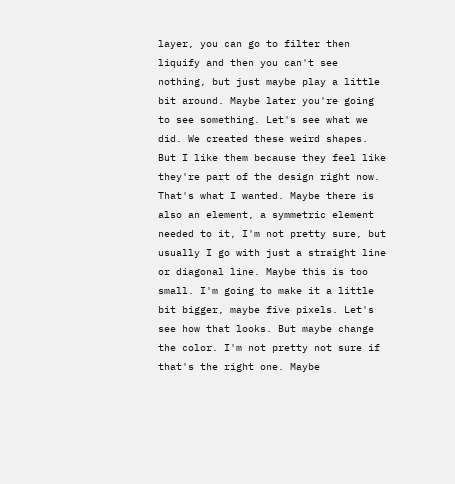layer, you can go to filter then liquify and then you can't see nothing, but just maybe play a little bit around. Maybe later you're going to see something. Let's see what we did. We created these weird shapes. But I like them because they feel like they're part of the design right now. That's what I wanted. Maybe there is also an element, a symmetric element needed to it, I'm not pretty sure, but usually I go with just a straight line or diagonal line. Maybe this is too small. I'm going to make it a little bit bigger, maybe five pixels. Let's see how that looks. But maybe change the color. I'm not pretty not sure if that's the right one. Maybe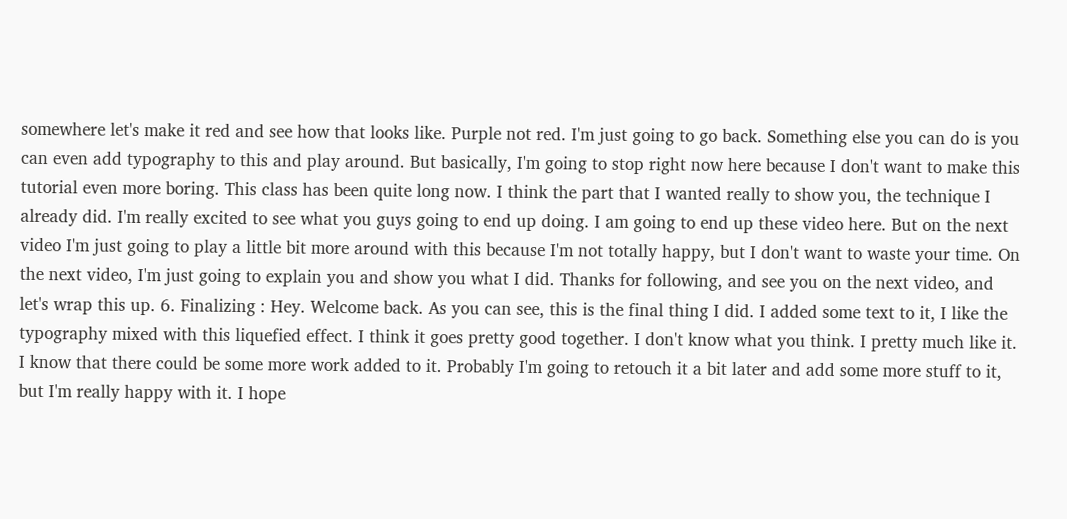somewhere let's make it red and see how that looks like. Purple not red. I'm just going to go back. Something else you can do is you can even add typography to this and play around. But basically, I'm going to stop right now here because I don't want to make this tutorial even more boring. This class has been quite long now. I think the part that I wanted really to show you, the technique I already did. I'm really excited to see what you guys going to end up doing. I am going to end up these video here. But on the next video I'm just going to play a little bit more around with this because I'm not totally happy, but I don't want to waste your time. On the next video, I'm just going to explain you and show you what I did. Thanks for following, and see you on the next video, and let's wrap this up. 6. Finalizing : Hey. Welcome back. As you can see, this is the final thing I did. I added some text to it, I like the typography mixed with this liquefied effect. I think it goes pretty good together. I don't know what you think. I pretty much like it. I know that there could be some more work added to it. Probably I'm going to retouch it a bit later and add some more stuff to it, but I'm really happy with it. I hope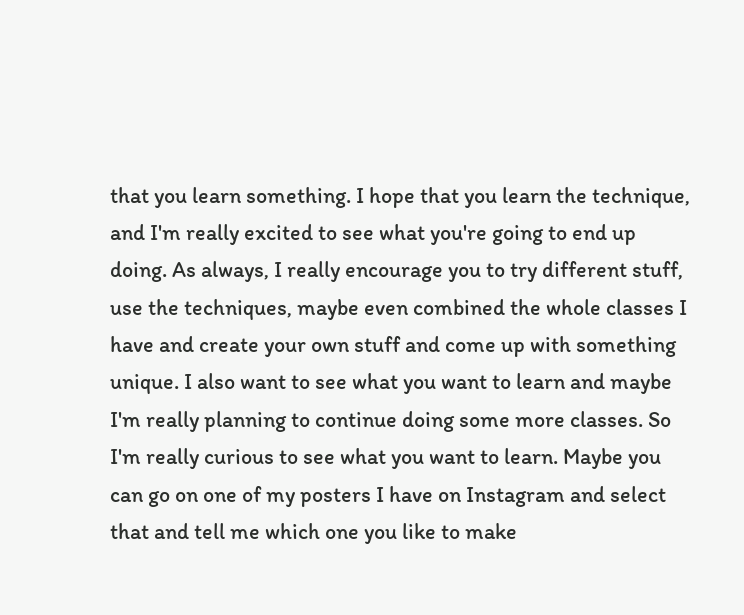that you learn something. I hope that you learn the technique, and I'm really excited to see what you're going to end up doing. As always, I really encourage you to try different stuff, use the techniques, maybe even combined the whole classes I have and create your own stuff and come up with something unique. I also want to see what you want to learn and maybe I'm really planning to continue doing some more classes. So I'm really curious to see what you want to learn. Maybe you can go on one of my posters I have on Instagram and select that and tell me which one you like to make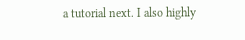a tutorial next. I also highly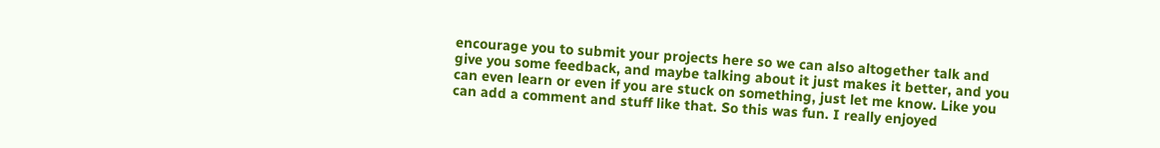encourage you to submit your projects here so we can also altogether talk and give you some feedback, and maybe talking about it just makes it better, and you can even learn or even if you are stuck on something, just let me know. Like you can add a comment and stuff like that. So this was fun. I really enjoyed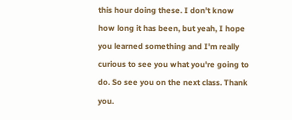this hour doing these. I don't know how long it has been, but yeah, I hope you learned something and I'm really curious to see you what you're going to do. So see you on the next class. Thank you.